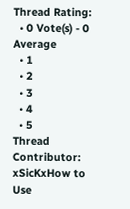Thread Rating:
  • 0 Vote(s) - 0 Average
  • 1
  • 2
  • 3
  • 4
  • 5
Thread Contributor: xSicKxHow to Use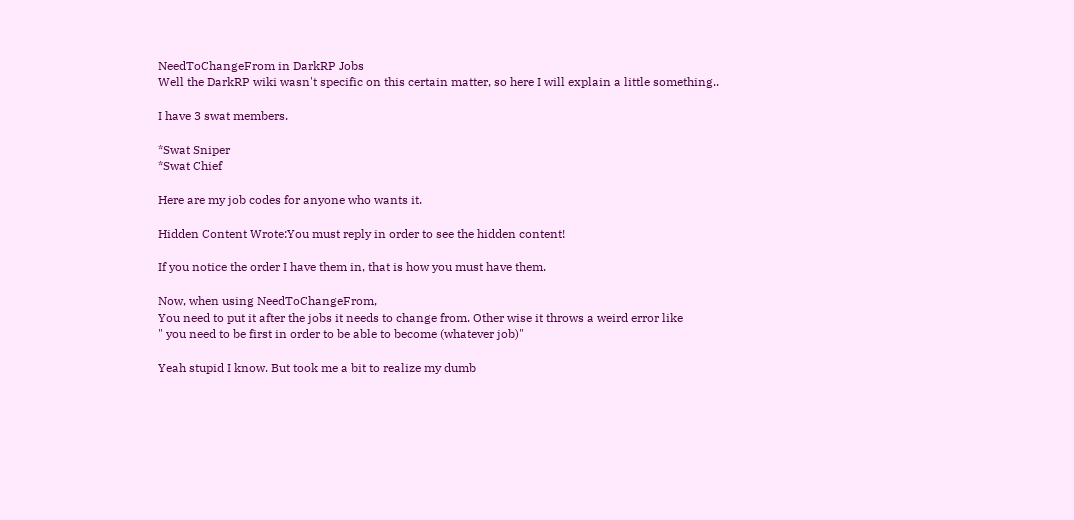NeedToChangeFrom in DarkRP Jobs
Well the DarkRP wiki wasn't specific on this certain matter, so here I will explain a little something..

I have 3 swat members.

*Swat Sniper
*Swat Chief

Here are my job codes for anyone who wants it.

Hidden Content Wrote:You must reply in order to see the hidden content!

If you notice the order I have them in, that is how you must have them.

Now, when using NeedToChangeFrom,
You need to put it after the jobs it needs to change from. Other wise it throws a weird error like
" you need to be first in order to be able to become (whatever job)"

Yeah stupid I know. But took me a bit to realize my dumb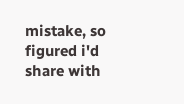mistake, so figured i'd share with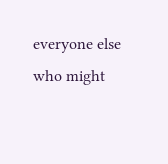everyone else who might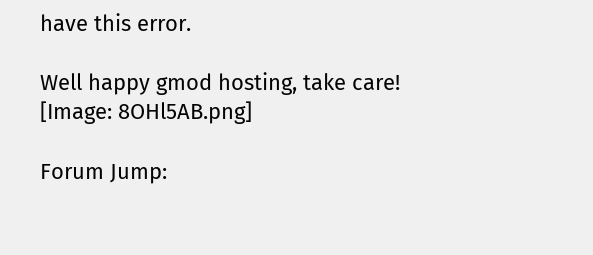have this error.

Well happy gmod hosting, take care!
[Image: 8OHl5AB.png]

Forum Jump: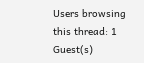Users browsing this thread: 1 Guest(s)